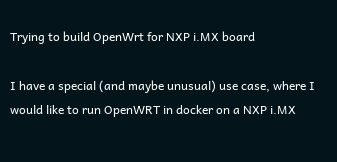Trying to build OpenWrt for NXP i.MX board

I have a special (and maybe unusual) use case, where I would like to run OpenWRT in docker on a NXP i.MX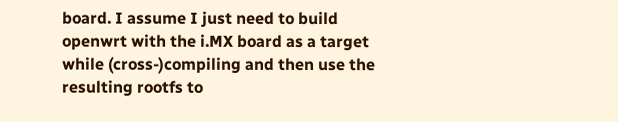board. I assume I just need to build openwrt with the i.MX board as a target while (cross-)compiling and then use the resulting rootfs to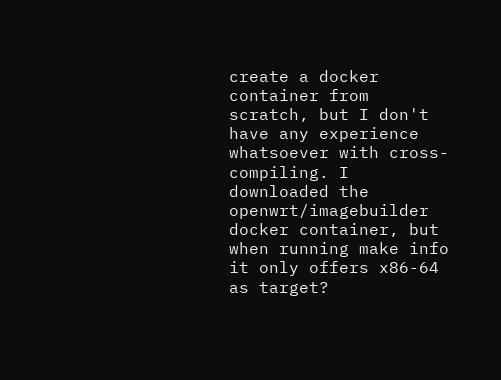create a docker container from scratch, but I don't have any experience whatsoever with cross-compiling. I downloaded the openwrt/imagebuilder docker container, but when running make info it only offers x86-64 as target?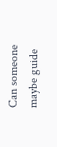Can someone maybe guide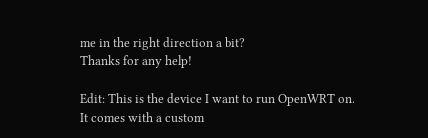me in the right direction a bit?
Thanks for any help!

Edit: This is the device I want to run OpenWRT on. It comes with a custom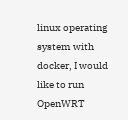linux operating system with docker, I would like to run OpenWRT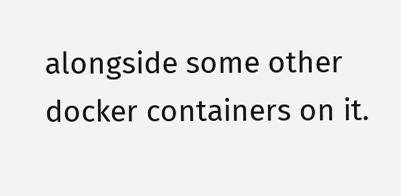alongside some other docker containers on it.